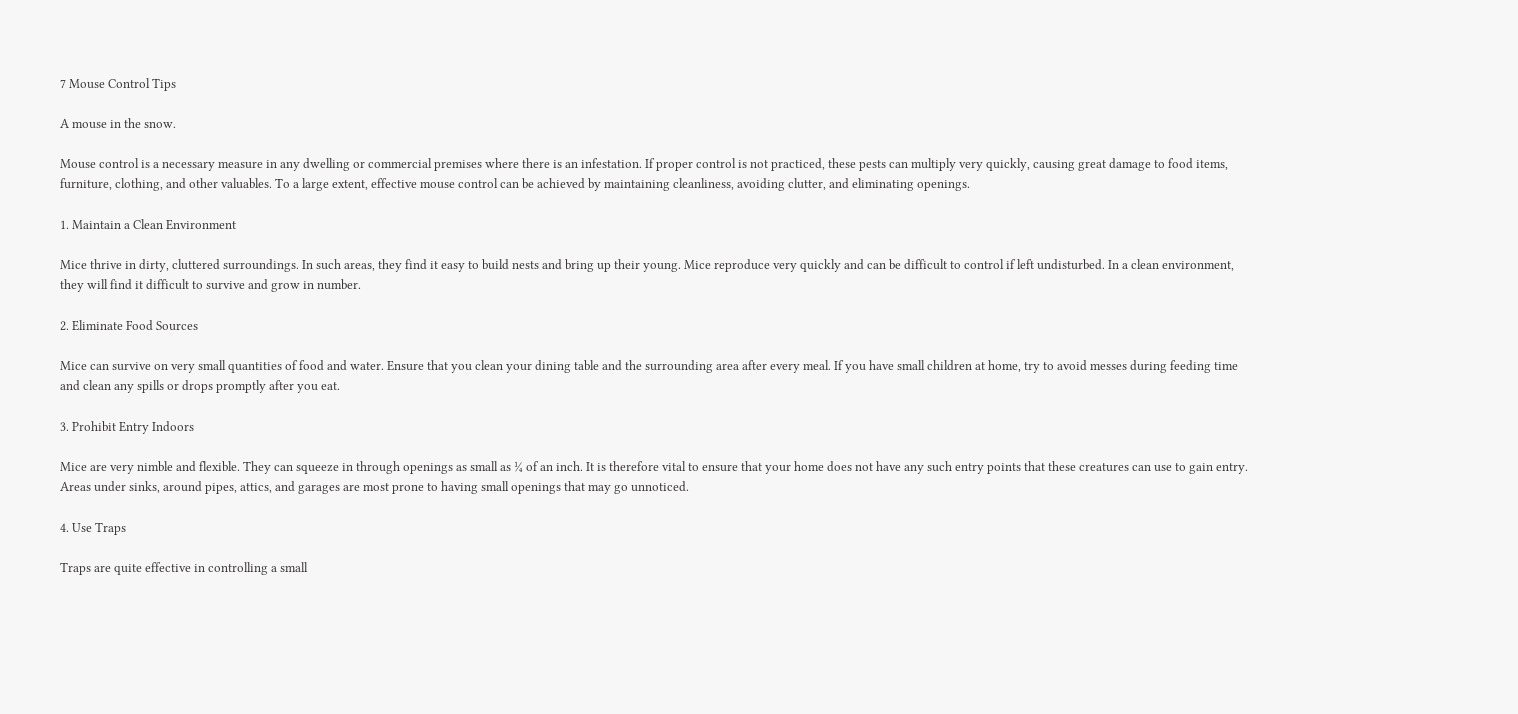7 Mouse Control Tips

A mouse in the snow.

Mouse control is a necessary measure in any dwelling or commercial premises where there is an infestation. If proper control is not practiced, these pests can multiply very quickly, causing great damage to food items, furniture, clothing, and other valuables. To a large extent, effective mouse control can be achieved by maintaining cleanliness, avoiding clutter, and eliminating openings.

1. Maintain a Clean Environment

Mice thrive in dirty, cluttered surroundings. In such areas, they find it easy to build nests and bring up their young. Mice reproduce very quickly and can be difficult to control if left undisturbed. In a clean environment, they will find it difficult to survive and grow in number.

2. Eliminate Food Sources

Mice can survive on very small quantities of food and water. Ensure that you clean your dining table and the surrounding area after every meal. If you have small children at home, try to avoid messes during feeding time and clean any spills or drops promptly after you eat.

3. Prohibit Entry Indoors

Mice are very nimble and flexible. They can squeeze in through openings as small as ¼ of an inch. It is therefore vital to ensure that your home does not have any such entry points that these creatures can use to gain entry. Areas under sinks, around pipes, attics, and garages are most prone to having small openings that may go unnoticed.

4. Use Traps

Traps are quite effective in controlling a small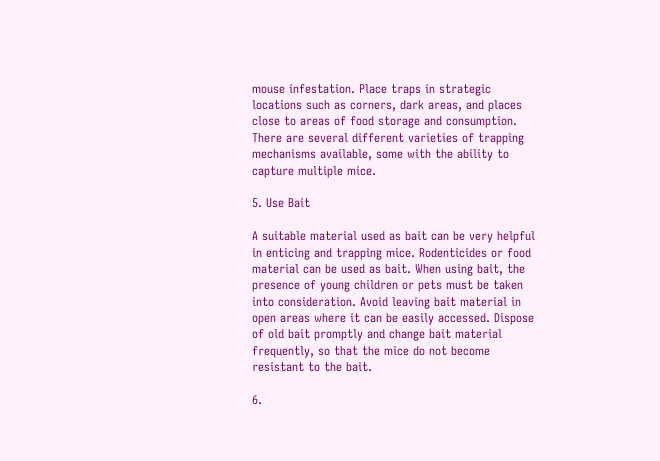mouse infestation. Place traps in strategic locations such as corners, dark areas, and places close to areas of food storage and consumption. There are several different varieties of trapping mechanisms available, some with the ability to capture multiple mice.

5. Use Bait

A suitable material used as bait can be very helpful in enticing and trapping mice. Rodenticides or food material can be used as bait. When using bait, the presence of young children or pets must be taken into consideration. Avoid leaving bait material in open areas where it can be easily accessed. Dispose of old bait promptly and change bait material frequently, so that the mice do not become resistant to the bait.

6.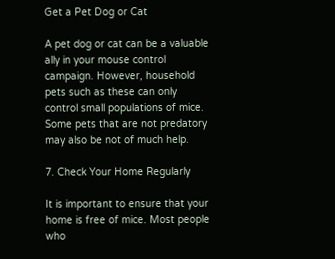Get a Pet Dog or Cat

A pet dog or cat can be a valuable ally in your mouse control campaign. However, household pets such as these can only control small populations of mice. Some pets that are not predatory may also be not of much help.

7. Check Your Home Regularly

It is important to ensure that your home is free of mice. Most people who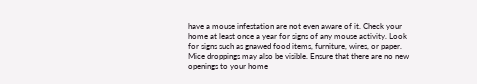have a mouse infestation are not even aware of it. Check your home at least once a year for signs of any mouse activity. Look for signs such as gnawed food items, furniture, wires, or paper. Mice droppings may also be visible. Ensure that there are no new openings to your home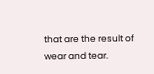that are the result of wear and tear.